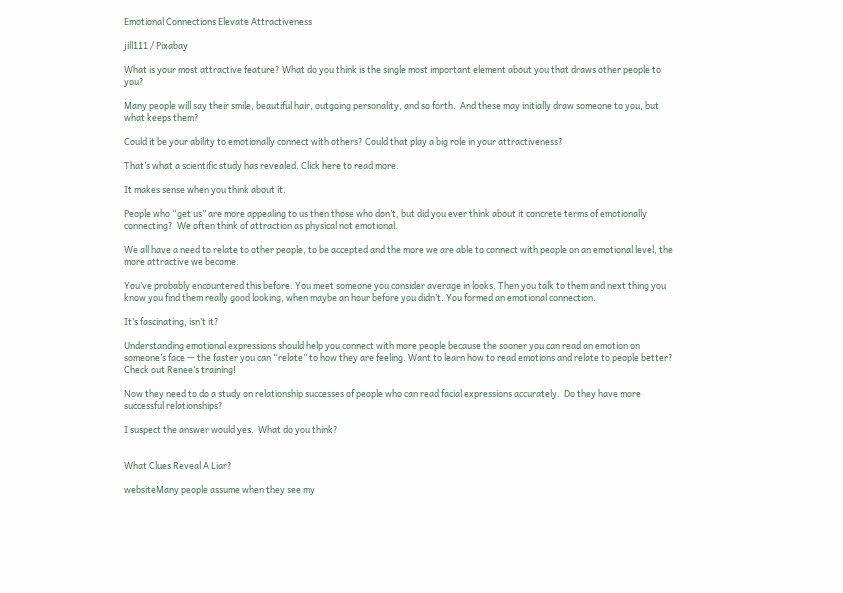Emotional Connections Elevate Attractiveness

jill111 / Pixabay

What is your most attractive feature? What do you think is the single most important element about you that draws other people to you?

Many people will say their smile, beautiful hair, outgoing personality, and so forth.  And these may initially draw someone to you, but what keeps them?

Could it be your ability to emotionally connect with others? Could that play a big role in your attractiveness?

That’s what a scientific study has revealed. Click here to read more.

It makes sense when you think about it.

People who “get us” are more appealing to us then those who don’t, but did you ever think about it concrete terms of emotionally connecting?  We often think of attraction as physical not emotional.

We all have a need to relate to other people, to be accepted and the more we are able to connect with people on an emotional level, the more attractive we become.

You’ve probably encountered this before. You meet someone you consider average in looks. Then you talk to them and next thing you know you find them really good looking, when maybe an hour before you didn’t. You formed an emotional connection.

It’s fascinating, isn’t it?

Understanding emotional expressions should help you connect with more people because the sooner you can read an emotion on someone’s face — the faster you can “relate” to how they are feeling. Want to learn how to read emotions and relate to people better?  Check out Renee’s training!

Now they need to do a study on relationship successes of people who can read facial expressions accurately.  Do they have more successful relationships?

I suspect the answer would yes.  What do you think?


What Clues Reveal A Liar?

websiteMany people assume when they see my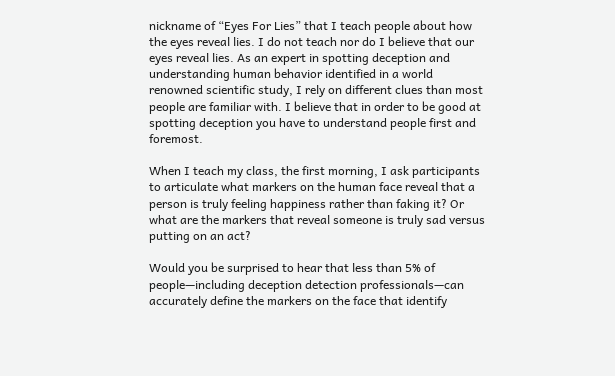nickname of “Eyes For Lies” that I teach people about how the eyes reveal lies. I do not teach nor do I believe that our eyes reveal lies. As an expert in spotting deception and understanding human behavior identified in a world renowned scientific study, I rely on different clues than most people are familiar with. I believe that in order to be good at spotting deception you have to understand people first and foremost.

When I teach my class, the first morning, I ask participants to articulate what markers on the human face reveal that a person is truly feeling happiness rather than faking it? Or what are the markers that reveal someone is truly sad versus putting on an act?

Would you be surprised to hear that less than 5% of people—including deception detection professionals—can accurately define the markers on the face that identify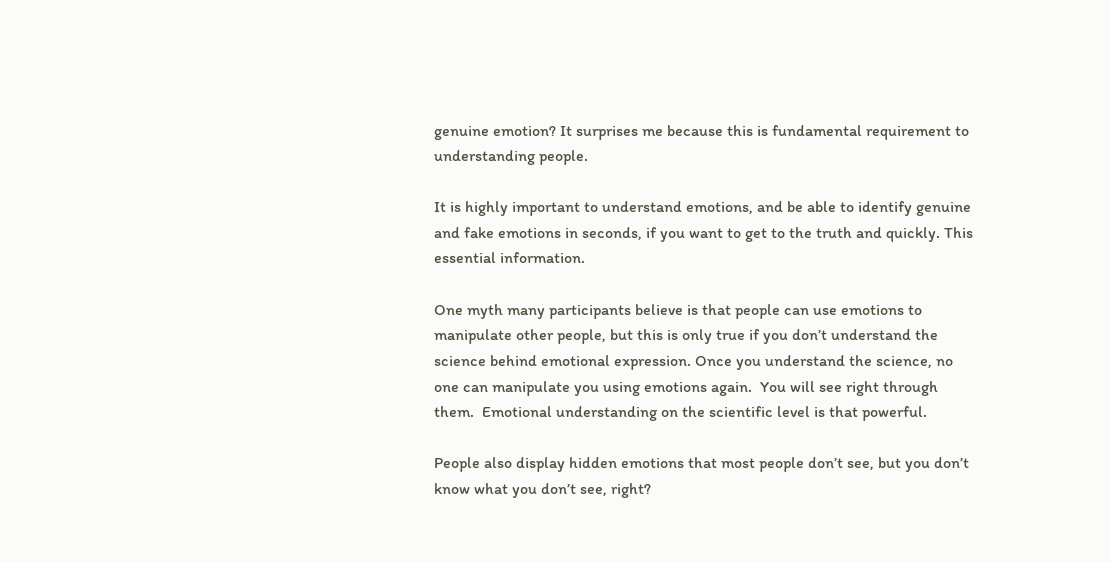genuine emotion? It surprises me because this is fundamental requirement to understanding people.

It is highly important to understand emotions, and be able to identify genuine and fake emotions in seconds, if you want to get to the truth and quickly. This essential information.

One myth many participants believe is that people can use emotions to manipulate other people, but this is only true if you don’t understand the science behind emotional expression. Once you understand the science, no one can manipulate you using emotions again.  You will see right through them.  Emotional understanding on the scientific level is that powerful.

People also display hidden emotions that most people don’t see, but you don’t know what you don’t see, right?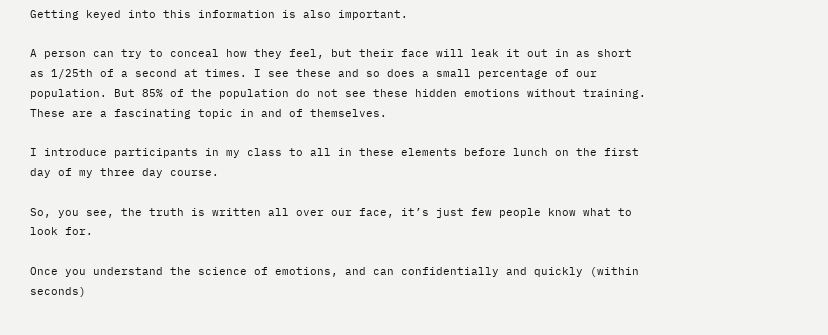Getting keyed into this information is also important.

A person can try to conceal how they feel, but their face will leak it out in as short as 1/25th of a second at times. I see these and so does a small percentage of our population. But 85% of the population do not see these hidden emotions without training. These are a fascinating topic in and of themselves.

I introduce participants in my class to all in these elements before lunch on the first day of my three day course.

So, you see, the truth is written all over our face, it’s just few people know what to look for.

Once you understand the science of emotions, and can confidentially and quickly (within seconds)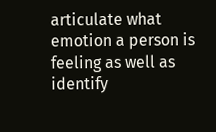articulate what emotion a person is feeling as well as identify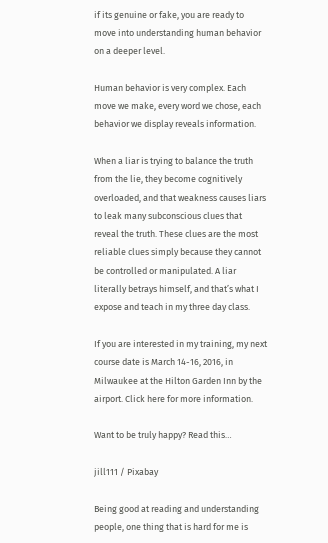if its genuine or fake, you are ready to move into understanding human behavior on a deeper level.

Human behavior is very complex. Each move we make, every word we chose, each behavior we display reveals information.

When a liar is trying to balance the truth from the lie, they become cognitively overloaded, and that weakness causes liars to leak many subconscious clues that reveal the truth. These clues are the most reliable clues simply because they cannot be controlled or manipulated. A liar literally betrays himself, and that’s what I expose and teach in my three day class.

If you are interested in my training, my next course date is March 14-16, 2016, in Milwaukee at the Hilton Garden Inn by the airport. Click here for more information.

Want to be truly happy? Read this…

jill111 / Pixabay

Being good at reading and understanding people, one thing that is hard for me is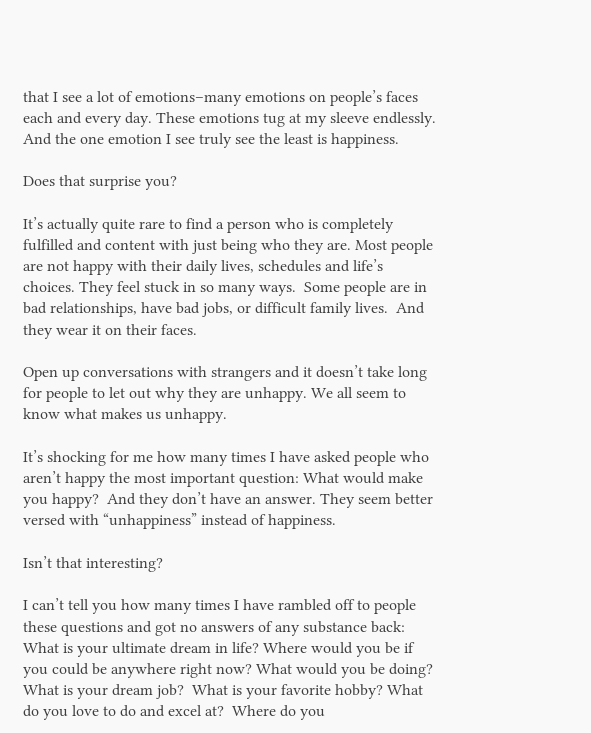that I see a lot of emotions–many emotions on people’s faces each and every day. These emotions tug at my sleeve endlessly.  And the one emotion I see truly see the least is happiness.

Does that surprise you?

It’s actually quite rare to find a person who is completely fulfilled and content with just being who they are. Most people are not happy with their daily lives, schedules and life’s choices. They feel stuck in so many ways.  Some people are in bad relationships, have bad jobs, or difficult family lives.  And they wear it on their faces.

Open up conversations with strangers and it doesn’t take long for people to let out why they are unhappy. We all seem to know what makes us unhappy.

It’s shocking for me how many times I have asked people who aren’t happy the most important question: What would make you happy?  And they don’t have an answer. They seem better versed with “unhappiness” instead of happiness.

Isn’t that interesting?

I can’t tell you how many times I have rambled off to people these questions and got no answers of any substance back:  What is your ultimate dream in life? Where would you be if you could be anywhere right now? What would you be doing?  What is your dream job?  What is your favorite hobby? What do you love to do and excel at?  Where do you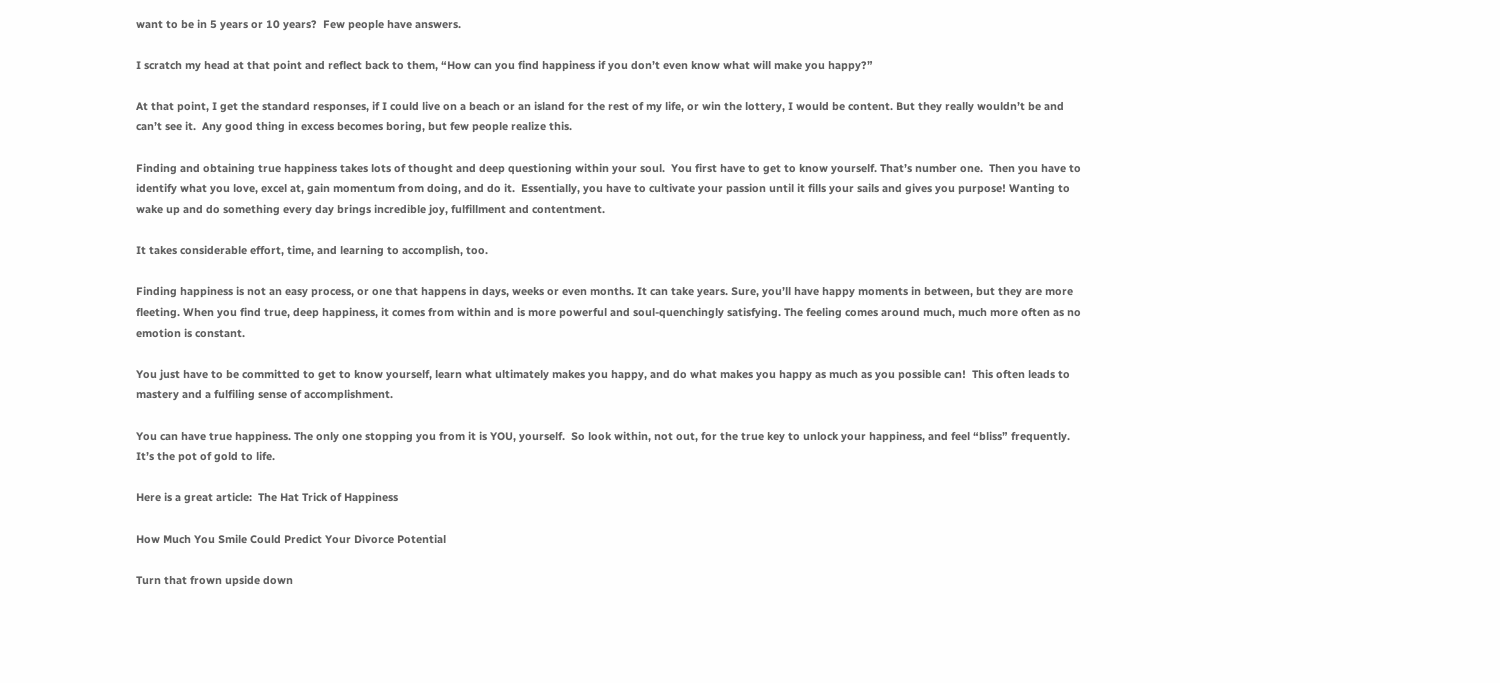want to be in 5 years or 10 years?  Few people have answers.

I scratch my head at that point and reflect back to them, “How can you find happiness if you don’t even know what will make you happy?”

At that point, I get the standard responses, if I could live on a beach or an island for the rest of my life, or win the lottery, I would be content. But they really wouldn’t be and can’t see it.  Any good thing in excess becomes boring, but few people realize this.

Finding and obtaining true happiness takes lots of thought and deep questioning within your soul.  You first have to get to know yourself. That’s number one.  Then you have to identify what you love, excel at, gain momentum from doing, and do it.  Essentially, you have to cultivate your passion until it fills your sails and gives you purpose! Wanting to wake up and do something every day brings incredible joy, fulfillment and contentment.

It takes considerable effort, time, and learning to accomplish, too.

Finding happiness is not an easy process, or one that happens in days, weeks or even months. It can take years. Sure, you’ll have happy moments in between, but they are more fleeting. When you find true, deep happiness, it comes from within and is more powerful and soul-quenchingly satisfying. The feeling comes around much, much more often as no emotion is constant.

You just have to be committed to get to know yourself, learn what ultimately makes you happy, and do what makes you happy as much as you possible can!  This often leads to mastery and a fulfiling sense of accomplishment.

You can have true happiness. The only one stopping you from it is YOU, yourself.  So look within, not out, for the true key to unlock your happiness, and feel “bliss” frequently. It’s the pot of gold to life.

Here is a great article:  The Hat Trick of Happiness

How Much You Smile Could Predict Your Divorce Potential

Turn that frown upside down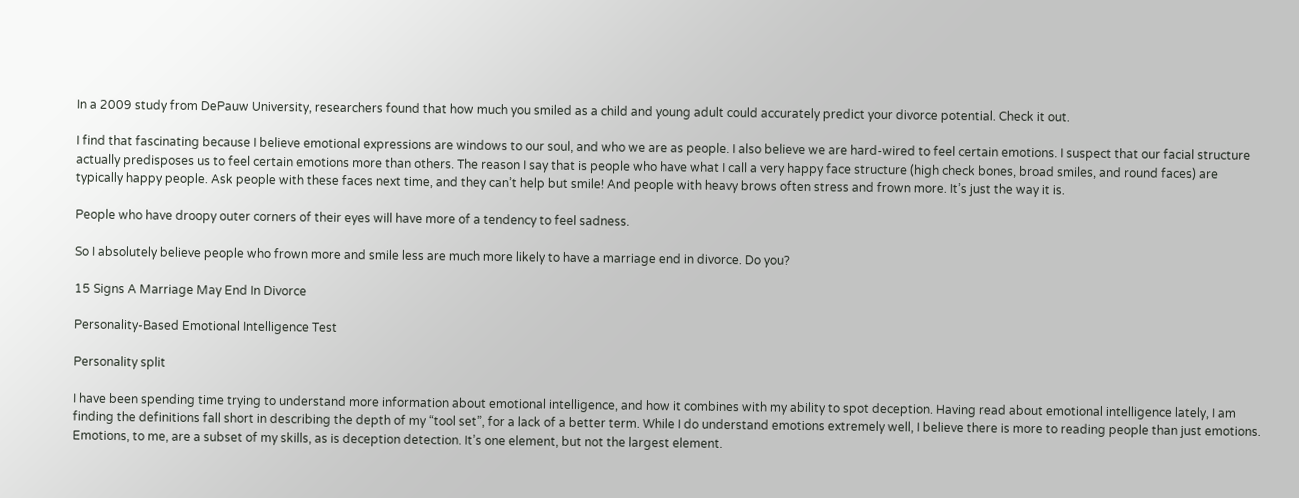In a 2009 study from DePauw University, researchers found that how much you smiled as a child and young adult could accurately predict your divorce potential. Check it out.

I find that fascinating because I believe emotional expressions are windows to our soul, and who we are as people. I also believe we are hard-wired to feel certain emotions. I suspect that our facial structure actually predisposes us to feel certain emotions more than others. The reason I say that is people who have what I call a very happy face structure (high check bones, broad smiles, and round faces) are typically happy people. Ask people with these faces next time, and they can’t help but smile! And people with heavy brows often stress and frown more. It’s just the way it is.

People who have droopy outer corners of their eyes will have more of a tendency to feel sadness.

So I absolutely believe people who frown more and smile less are much more likely to have a marriage end in divorce. Do you?

15 Signs A Marriage May End In Divorce

Personality-Based Emotional Intelligence Test

Personality split

I have been spending time trying to understand more information about emotional intelligence, and how it combines with my ability to spot deception. Having read about emotional intelligence lately, I am finding the definitions fall short in describing the depth of my “tool set”, for a lack of a better term. While I do understand emotions extremely well, I believe there is more to reading people than just emotions. Emotions, to me, are a subset of my skills, as is deception detection. It’s one element, but not the largest element.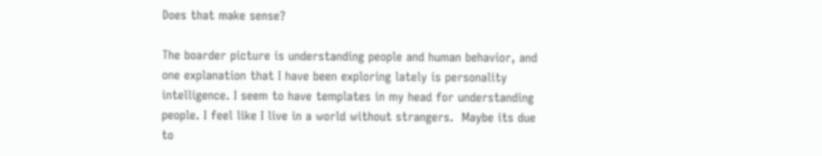Does that make sense?

The boarder picture is understanding people and human behavior, and one explanation that I have been exploring lately is personality intelligence. I seem to have templates in my head for understanding people. I feel like I live in a world without strangers.  Maybe its due to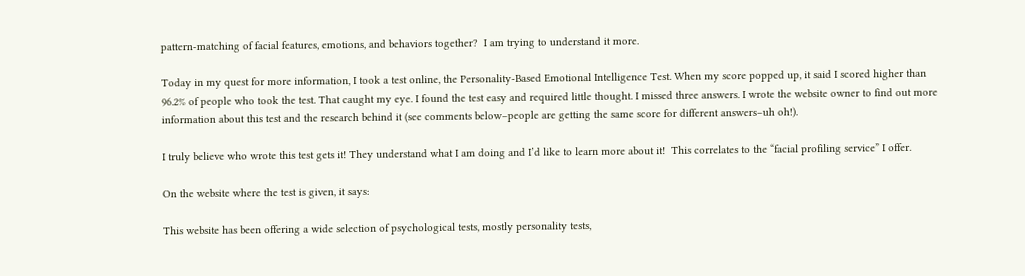pattern-matching of facial features, emotions, and behaviors together?  I am trying to understand it more.

Today in my quest for more information, I took a test online, the Personality-Based Emotional Intelligence Test. When my score popped up, it said I scored higher than 96.2% of people who took the test. That caught my eye. I found the test easy and required little thought. I missed three answers. I wrote the website owner to find out more information about this test and the research behind it (see comments below–people are getting the same score for different answers–uh oh!).

I truly believe who wrote this test gets it! They understand what I am doing and I’d like to learn more about it!  This correlates to the “facial profiling service” I offer.

On the website where the test is given, it says:

This website has been offering a wide selection of psychological tests, mostly personality tests,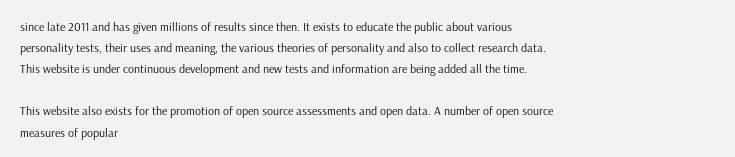since late 2011 and has given millions of results since then. It exists to educate the public about various personality tests, their uses and meaning, the various theories of personality and also to collect research data. This website is under continuous development and new tests and information are being added all the time.

This website also exists for the promotion of open source assessments and open data. A number of open source measures of popular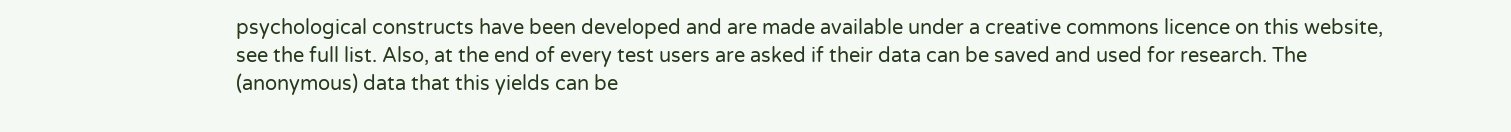psychological constructs have been developed and are made available under a creative commons licence on this website, see the full list. Also, at the end of every test users are asked if their data can be saved and used for research. The (anonymous) data that this yields can be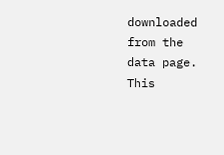downloaded from the data page. This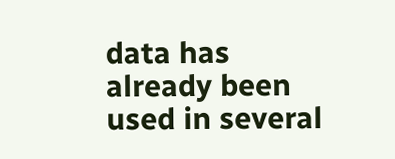data has already been used in several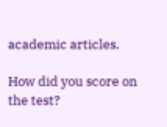academic articles.

How did you score on the test?